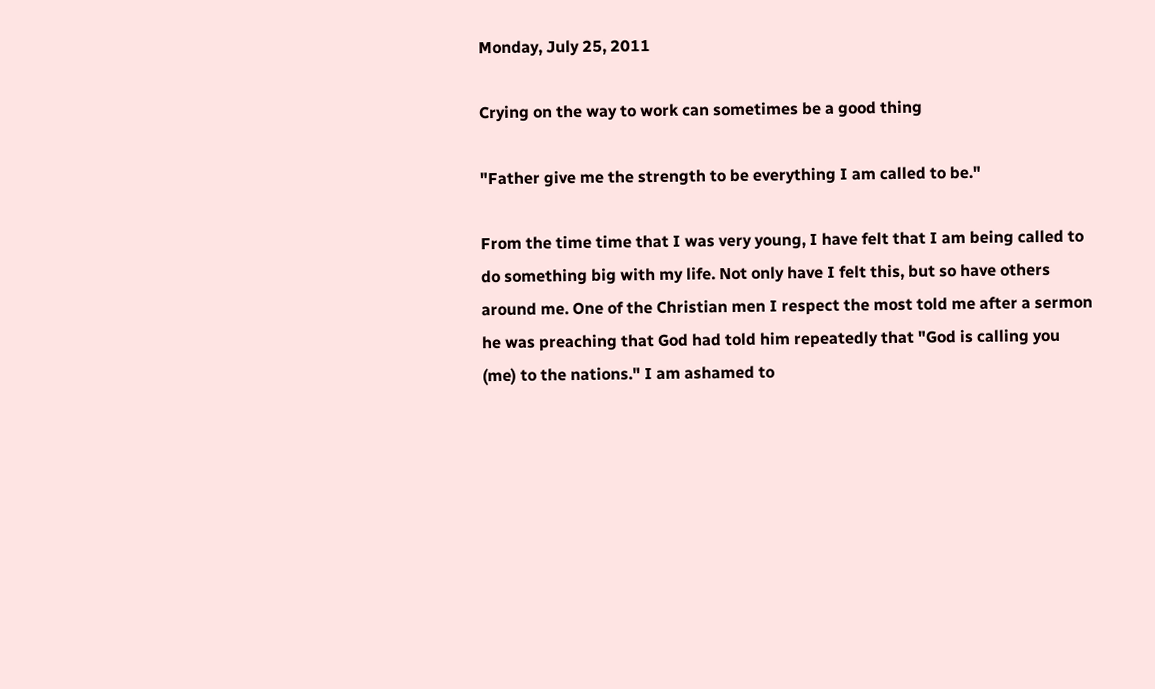Monday, July 25, 2011

Crying on the way to work can sometimes be a good thing

"Father give me the strength to be everything I am called to be."

From the time time that I was very young, I have felt that I am being called to do something big with my life. Not only have I felt this, but so have others around me. One of the Christian men I respect the most told me after a sermon he was preaching that God had told him repeatedly that "God is calling you (me) to the nations." I am ashamed to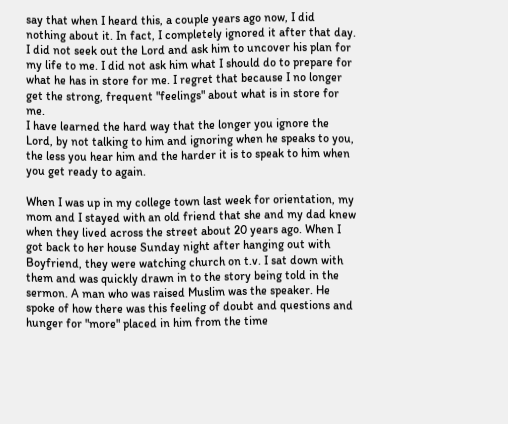say that when I heard this, a couple years ago now, I did nothing about it. In fact, I completely ignored it after that day. I did not seek out the Lord and ask him to uncover his plan for my life to me. I did not ask him what I should do to prepare for what he has in store for me. I regret that because I no longer get the strong, frequent "feelings" about what is in store for me.
I have learned the hard way that the longer you ignore the Lord, by not talking to him and ignoring when he speaks to you, the less you hear him and the harder it is to speak to him when you get ready to again.

When I was up in my college town last week for orientation, my mom and I stayed with an old friend that she and my dad knew when they lived across the street about 20 years ago. When I got back to her house Sunday night after hanging out with Boyfriend, they were watching church on t.v. I sat down with them and was quickly drawn in to the story being told in the sermon. A man who was raised Muslim was the speaker. He spoke of how there was this feeling of doubt and questions and hunger for "more" placed in him from the time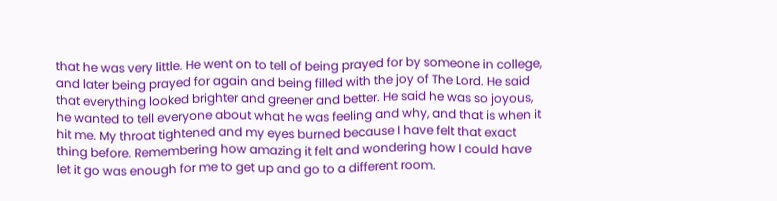that he was very little. He went on to tell of being prayed for by someone in college, and later being prayed for again and being filled with the joy of The Lord. He said that everything looked brighter and greener and better. He said he was so joyous, he wanted to tell everyone about what he was feeling and why, and that is when it hit me. My throat tightened and my eyes burned because I have felt that exact thing before. Remembering how amazing it felt and wondering how I could have let it go was enough for me to get up and go to a different room.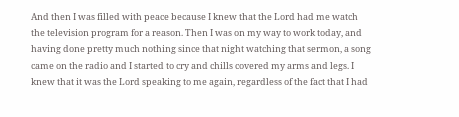And then I was filled with peace because I knew that the Lord had me watch the television program for a reason. Then I was on my way to work today, and having done pretty much nothing since that night watching that sermon, a song came on the radio and I started to cry and chills covered my arms and legs. I knew that it was the Lord speaking to me again, regardless of the fact that I had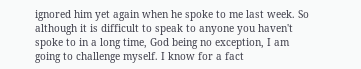ignored him yet again when he spoke to me last week. So although it is difficult to speak to anyone you haven't spoke to in a long time, God being no exception, I am going to challenge myself. I know for a fact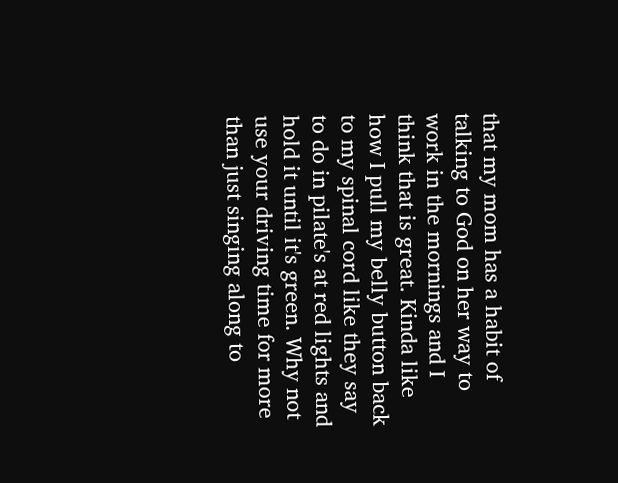that my mom has a habit of talking to God on her way to work in the mornings and I think that is great. Kinda like how I pull my belly button back to my spinal cord like they say to do in pilate's at red lights and hold it until it's green. Why not use your driving time for more than just singing along to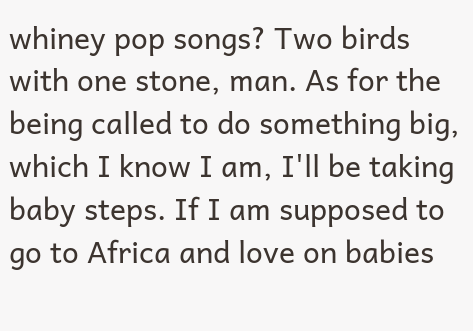whiney pop songs? Two birds with one stone, man. As for the being called to do something big, which I know I am, I'll be taking baby steps. If I am supposed to go to Africa and love on babies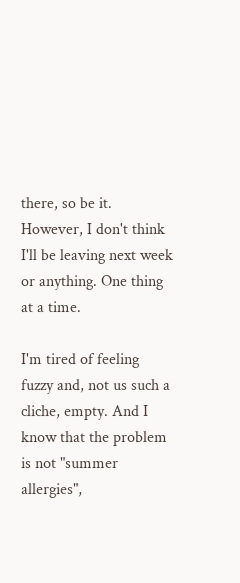there, so be it. However, I don't think I'll be leaving next week or anything. One thing at a time.

I'm tired of feeling fuzzy and, not us such a cliche, empty. And I know that the problem is not "summer allergies",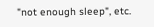"not enough sleep", etc.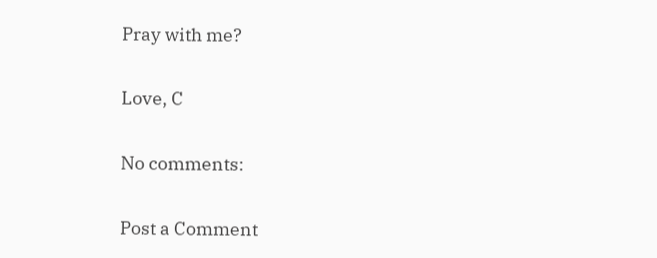Pray with me?

Love, C

No comments:

Post a Comment